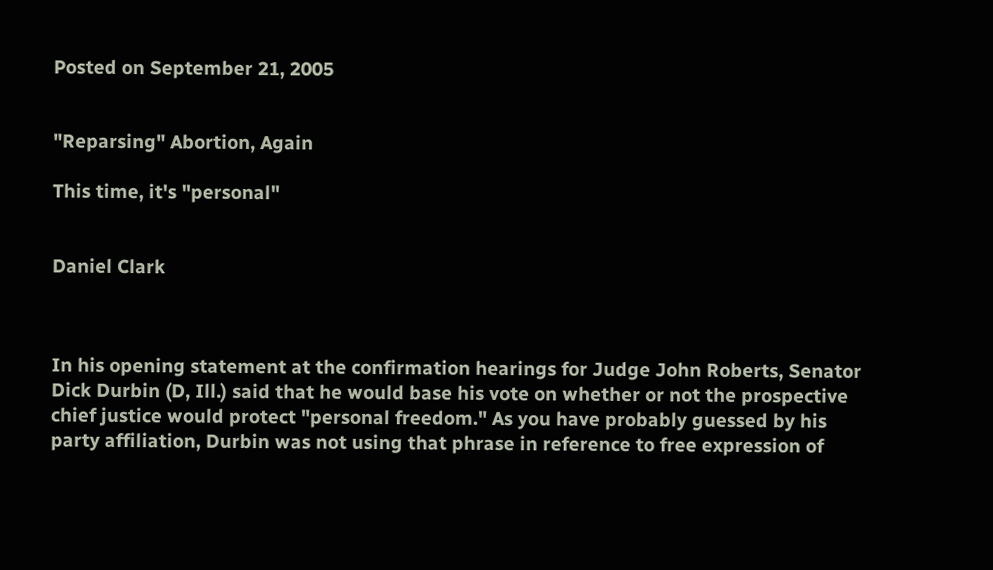Posted on September 21, 2005


"Reparsing" Abortion, Again

This time, it's "personal"


Daniel Clark



In his opening statement at the confirmation hearings for Judge John Roberts, Senator Dick Durbin (D, Ill.) said that he would base his vote on whether or not the prospective chief justice would protect "personal freedom." As you have probably guessed by his party affiliation, Durbin was not using that phrase in reference to free expression of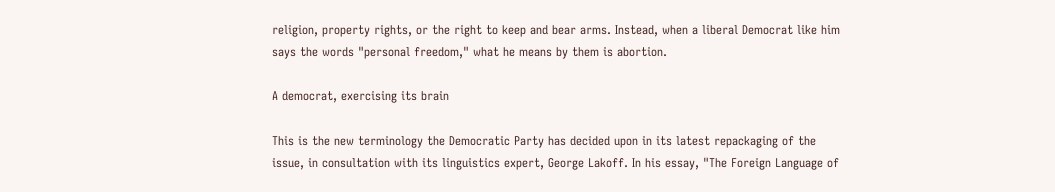religion, property rights, or the right to keep and bear arms. Instead, when a liberal Democrat like him says the words "personal freedom," what he means by them is abortion.

A democrat, exercising its brain

This is the new terminology the Democratic Party has decided upon in its latest repackaging of the issue, in consultation with its linguistics expert, George Lakoff. In his essay, "The Foreign Language of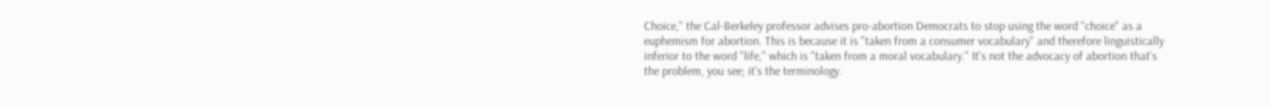Choice," the Cal-Berkeley professor advises pro-abortion Democrats to stop using the word "choice" as a euphemism for abortion. This is because it is "taken from a consumer vocabulary" and therefore linguistically inferior to the word "life," which is "taken from a moral vocabulary." It's not the advocacy of abortion that's the problem, you see; it's the terminology.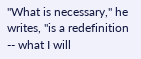"What is necessary," he writes, "is a redefinition -- what I will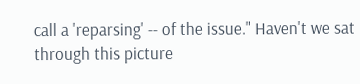call a 'reparsing' -- of the issue." Haven't we sat through this picture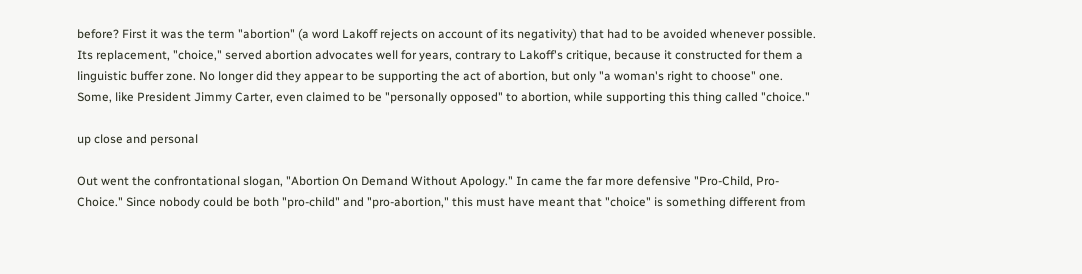before? First it was the term "abortion" (a word Lakoff rejects on account of its negativity) that had to be avoided whenever possible. Its replacement, "choice," served abortion advocates well for years, contrary to Lakoff's critique, because it constructed for them a linguistic buffer zone. No longer did they appear to be supporting the act of abortion, but only "a woman's right to choose" one. Some, like President Jimmy Carter, even claimed to be "personally opposed" to abortion, while supporting this thing called "choice."

up close and personal

Out went the confrontational slogan, "Abortion On Demand Without Apology." In came the far more defensive "Pro-Child, Pro-Choice." Since nobody could be both "pro-child" and "pro-abortion," this must have meant that "choice" is something different from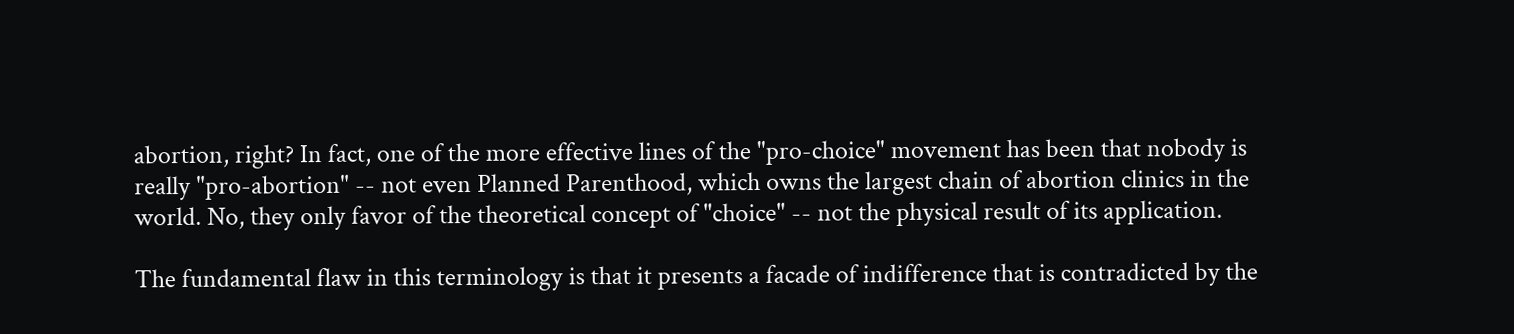abortion, right? In fact, one of the more effective lines of the "pro-choice" movement has been that nobody is really "pro-abortion" -- not even Planned Parenthood, which owns the largest chain of abortion clinics in the world. No, they only favor of the theoretical concept of "choice" -- not the physical result of its application.

The fundamental flaw in this terminology is that it presents a facade of indifference that is contradicted by the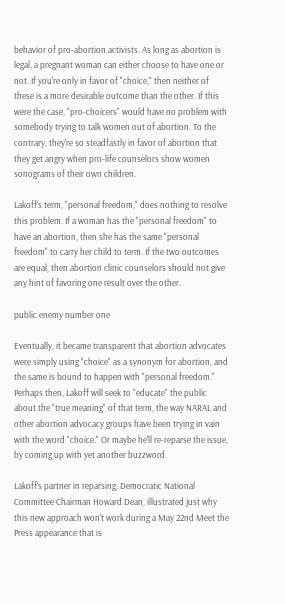behavior of pro-abortion activists. As long as abortion is legal, a pregnant woman can either choose to have one or not. If you're only in favor of "choice," then neither of these is a more desirable outcome than the other. If this were the case, "pro-choicers" would have no problem with somebody trying to talk women out of abortion. To the contrary, they're so steadfastly in favor of abortion that they get angry when pro-life counselors show women sonograms of their own children.

Lakoff's term, "personal freedom," does nothing to resolve this problem. If a woman has the "personal freedom" to have an abortion, then she has the same "personal freedom" to carry her child to term. If the two outcomes are equal, then abortion clinic counselors should not give any hint of favoring one result over the other.

public enemy number one

Eventually, it became transparent that abortion advocates were simply using "choice" as a synonym for abortion, and the same is bound to happen with "personal freedom." Perhaps then, Lakoff will seek to "educate" the public about the "true meaning" of that term, the way NARAL and other abortion advocacy groups have been trying in vain with the word "choice." Or maybe he'll re-reparse the issue, by coming up with yet another buzzword.

Lakoff's partner in reparsing, Democratic National Committee Chairman Howard Dean, illustrated just why this new approach won't work during a May 22nd Meet the Press appearance that is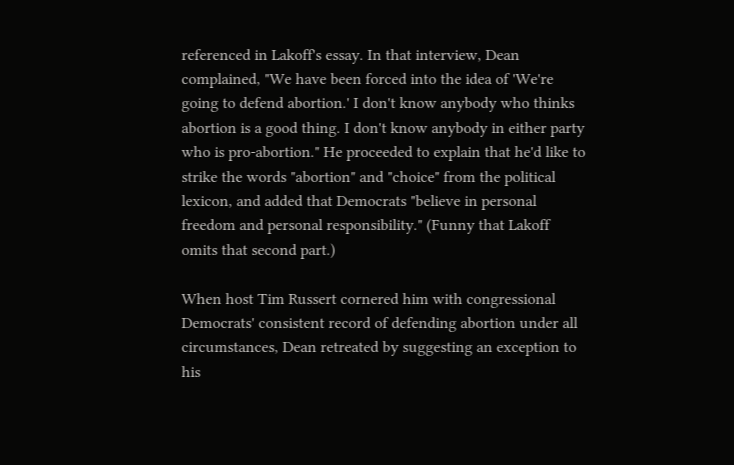referenced in Lakoff's essay. In that interview, Dean complained, "We have been forced into the idea of 'We're going to defend abortion.' I don't know anybody who thinks abortion is a good thing. I don't know anybody in either party who is pro-abortion." He proceeded to explain that he'd like to strike the words "abortion" and "choice" from the political lexicon, and added that Democrats "believe in personal freedom and personal responsibility." (Funny that Lakoff omits that second part.)

When host Tim Russert cornered him with congressional Democrats' consistent record of defending abortion under all circumstances, Dean retreated by suggesting an exception to his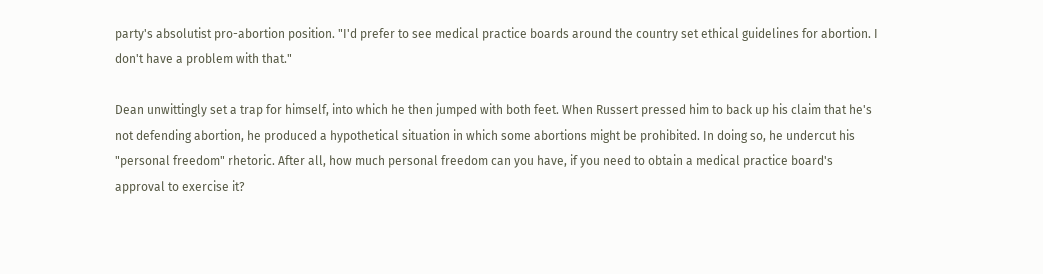party's absolutist pro-abortion position. "I'd prefer to see medical practice boards around the country set ethical guidelines for abortion. I don't have a problem with that."

Dean unwittingly set a trap for himself, into which he then jumped with both feet. When Russert pressed him to back up his claim that he's not defending abortion, he produced a hypothetical situation in which some abortions might be prohibited. In doing so, he undercut his "personal freedom" rhetoric. After all, how much personal freedom can you have, if you need to obtain a medical practice board's approval to exercise it?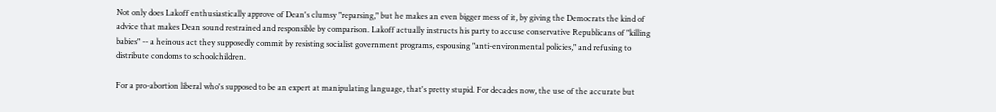Not only does Lakoff enthusiastically approve of Dean's clumsy "reparsing," but he makes an even bigger mess of it, by giving the Democrats the kind of advice that makes Dean sound restrained and responsible by comparison. Lakoff actually instructs his party to accuse conservative Republicans of "killing babies" -- a heinous act they supposedly commit by resisting socialist government programs, espousing "anti-environmental policies," and refusing to distribute condoms to schoolchildren.

For a pro-abortion liberal who's supposed to be an expert at manipulating language, that's pretty stupid. For decades now, the use of the accurate but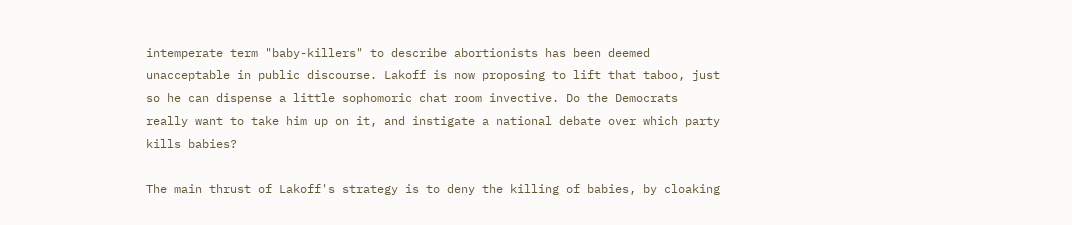intemperate term "baby-killers" to describe abortionists has been deemed unacceptable in public discourse. Lakoff is now proposing to lift that taboo, just so he can dispense a little sophomoric chat room invective. Do the Democrats really want to take him up on it, and instigate a national debate over which party kills babies?

The main thrust of Lakoff's strategy is to deny the killing of babies, by cloaking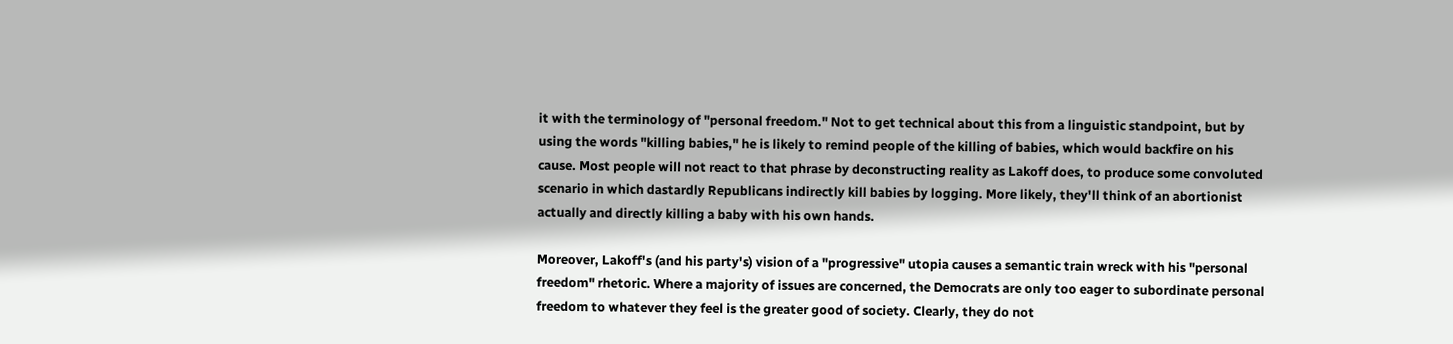it with the terminology of "personal freedom." Not to get technical about this from a linguistic standpoint, but by using the words "killing babies," he is likely to remind people of the killing of babies, which would backfire on his cause. Most people will not react to that phrase by deconstructing reality as Lakoff does, to produce some convoluted scenario in which dastardly Republicans indirectly kill babies by logging. More likely, they'll think of an abortionist actually and directly killing a baby with his own hands.

Moreover, Lakoff's (and his party's) vision of a "progressive" utopia causes a semantic train wreck with his "personal freedom" rhetoric. Where a majority of issues are concerned, the Democrats are only too eager to subordinate personal freedom to whatever they feel is the greater good of society. Clearly, they do not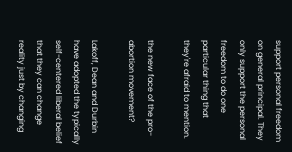support personal freedom on general principal. They only support the personal freedom to do one particular thing that they're afraid to mention.

the new face of the pro-abortion movement?

Lakoff, Dean and Durbin have adopted the typically self-centered liberal belief that they can change reality just by changing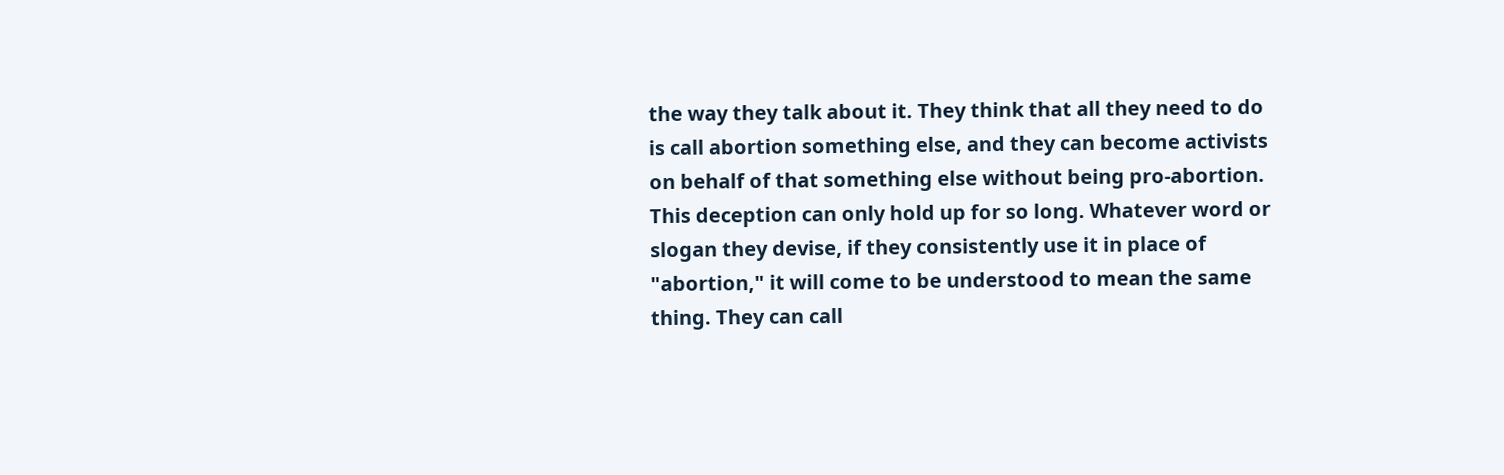the way they talk about it. They think that all they need to do is call abortion something else, and they can become activists on behalf of that something else without being pro-abortion. This deception can only hold up for so long. Whatever word or slogan they devise, if they consistently use it in place of "abortion," it will come to be understood to mean the same thing. They can call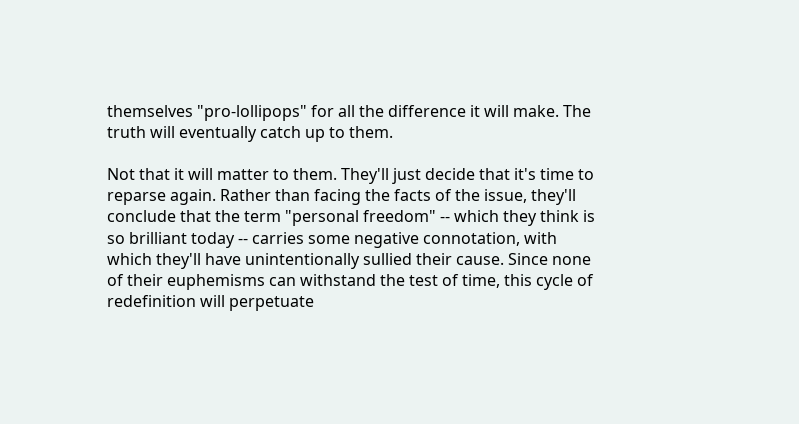themselves "pro-lollipops" for all the difference it will make. The truth will eventually catch up to them.

Not that it will matter to them. They'll just decide that it's time to reparse again. Rather than facing the facts of the issue, they'll conclude that the term "personal freedom" -- which they think is so brilliant today -- carries some negative connotation, with which they'll have unintentionally sullied their cause. Since none of their euphemisms can withstand the test of time, this cycle of redefinition will perpetuate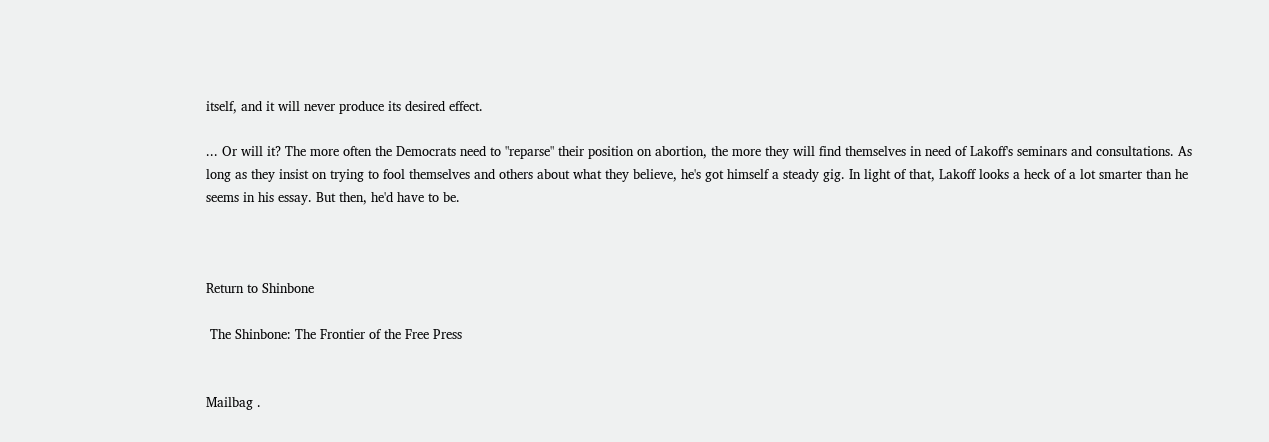itself, and it will never produce its desired effect.

... Or will it? The more often the Democrats need to "reparse" their position on abortion, the more they will find themselves in need of Lakoff's seminars and consultations. As long as they insist on trying to fool themselves and others about what they believe, he's got himself a steady gig. In light of that, Lakoff looks a heck of a lot smarter than he seems in his essay. But then, he'd have to be.



Return to Shinbone

 The Shinbone: The Frontier of the Free Press


Mailbag .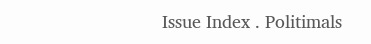Issue Index . Politimals